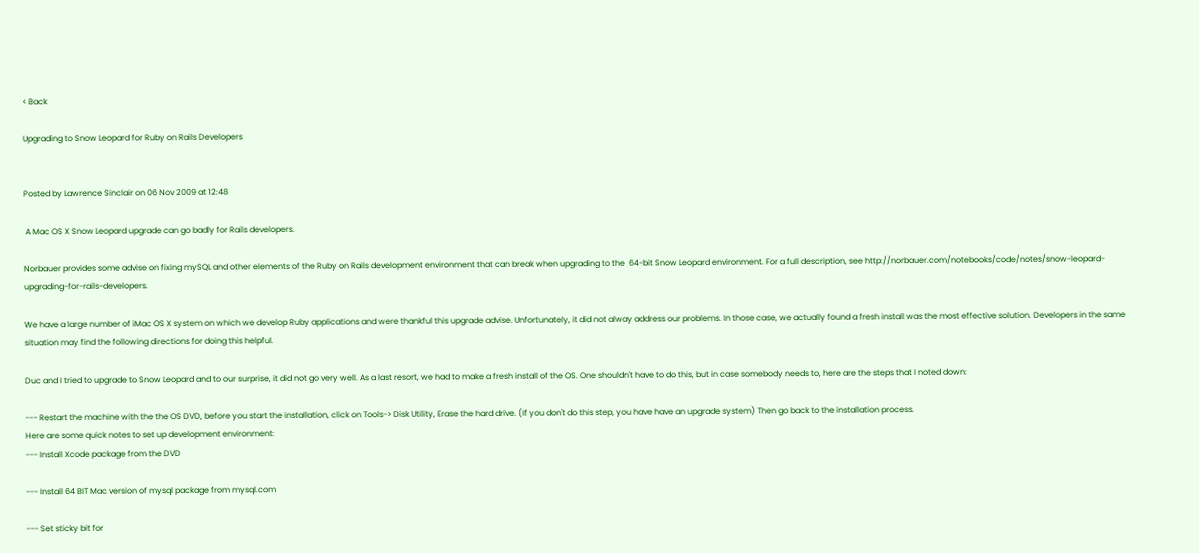< Back

Upgrading to Snow Leopard for Ruby on Rails Developers


Posted by Lawrence Sinclair on 06 Nov 2009 at 12:48

 A Mac OS X Snow Leopard upgrade can go badly for Rails developers.

Norbauer provides some advise on fixing mySQL and other elements of the Ruby on Rails development environment that can break when upgrading to the  64-bit Snow Leopard environment. For a full description, see http://norbauer.com/notebooks/code/notes/snow-leopard-upgrading-for-rails-developers.

We have a large number of iMac OS X system on which we develop Ruby applications and were thankful this upgrade advise. Unfortunately, it did not alway address our problems. In those case, we actually found a fresh install was the most effective solution. Developers in the same situation may find the following directions for doing this helpful.

Duc and I tried to upgrade to Snow Leopard and to our surprise, it did not go very well. As a last resort, we had to make a fresh install of the OS. One shouldn't have to do this, but in case somebody needs to, here are the steps that I noted down:

--- Restart the machine with the the OS DVD, before you start the installation, click on Tools-> Disk Utility, Erase the hard drive. (If you don't do this step, you have have an upgrade system) Then go back to the installation process.
Here are some quick notes to set up development environment:
--- Install Xcode package from the DVD

--- Install 64 BIT Mac version of mysql package from mysql.com

--- Set sticky bit for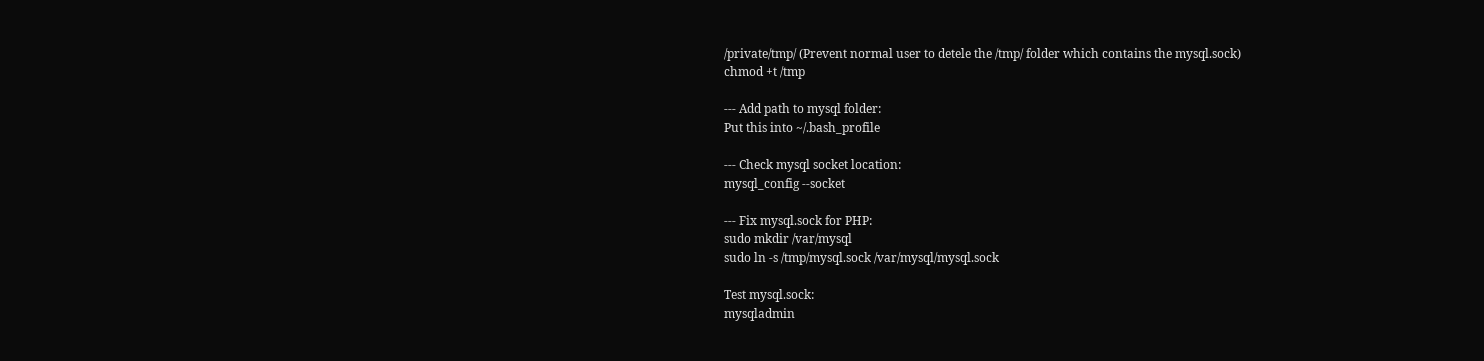/private/tmp/ (Prevent normal user to detele the /tmp/ folder which contains the mysql.sock)
chmod +t /tmp

--- Add path to mysql folder:
Put this into ~/.bash_profile

--- Check mysql socket location:
mysql_config --socket

--- Fix mysql.sock for PHP:
sudo mkdir /var/mysql
sudo ln -s /tmp/mysql.sock /var/mysql/mysql.sock

Test mysql.sock:
mysqladmin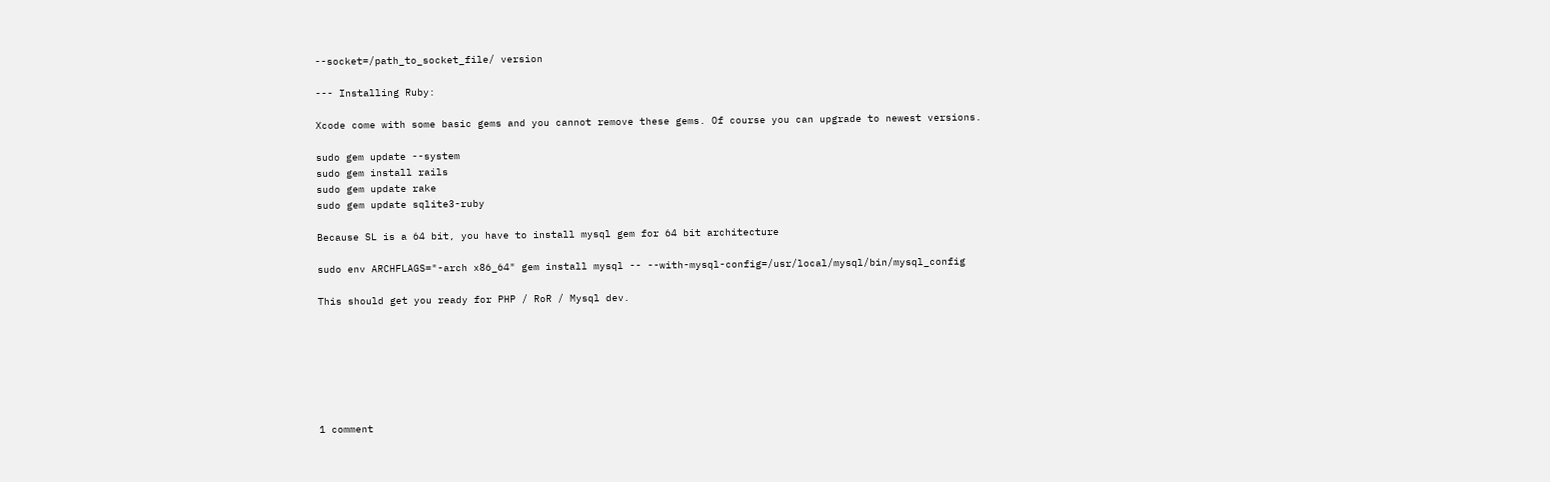--socket=/path_to_socket_file/ version

--- Installing Ruby:

Xcode come with some basic gems and you cannot remove these gems. Of course you can upgrade to newest versions.

sudo gem update --system
sudo gem install rails
sudo gem update rake
sudo gem update sqlite3-ruby

Because SL is a 64 bit, you have to install mysql gem for 64 bit architecture

sudo env ARCHFLAGS="-arch x86_64" gem install mysql -- --with-mysql-config=/usr/local/mysql/bin/mysql_config

This should get you ready for PHP / RoR / Mysql dev.







1 comment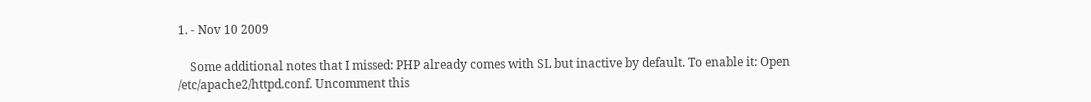1. - Nov 10 2009

    Some additional notes that I missed: PHP already comes with SL but inactive by default. To enable it: Open /etc/apache2/httpd.conf. Uncomment this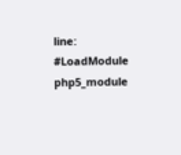line: #LoadModule php5_module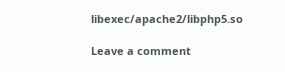libexec/apache2/libphp5.so

Leave a comment